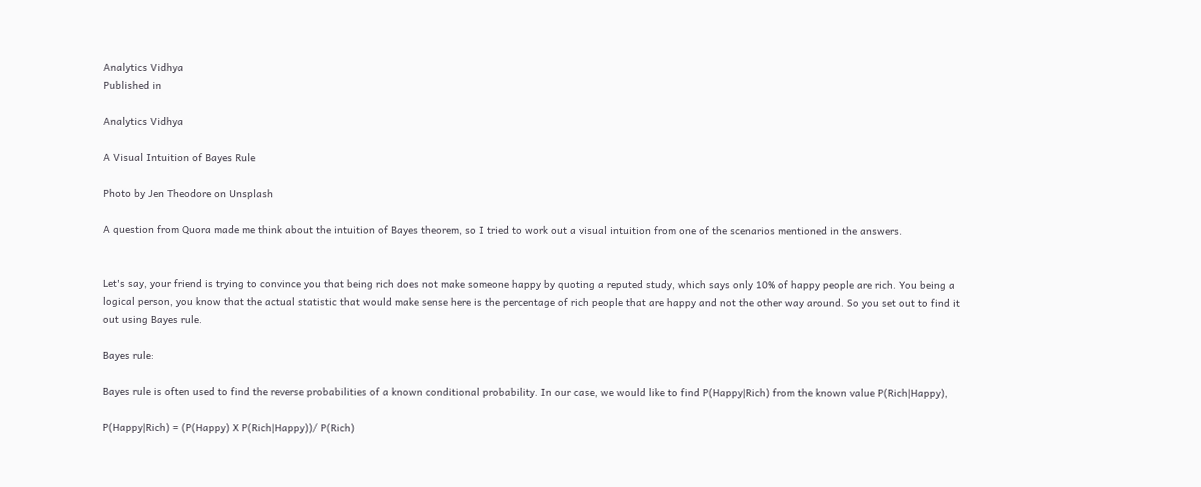Analytics Vidhya
Published in

Analytics Vidhya

A Visual Intuition of Bayes Rule

Photo by Jen Theodore on Unsplash

A question from Quora made me think about the intuition of Bayes theorem, so I tried to work out a visual intuition from one of the scenarios mentioned in the answers.


Let's say, your friend is trying to convince you that being rich does not make someone happy by quoting a reputed study, which says only 10% of happy people are rich. You being a logical person, you know that the actual statistic that would make sense here is the percentage of rich people that are happy and not the other way around. So you set out to find it out using Bayes rule.

Bayes rule:

Bayes rule is often used to find the reverse probabilities of a known conditional probability. In our case, we would like to find P(Happy|Rich) from the known value P(Rich|Happy),

P(Happy|Rich) = (P(Happy) X P(Rich|Happy))/ P(Rich)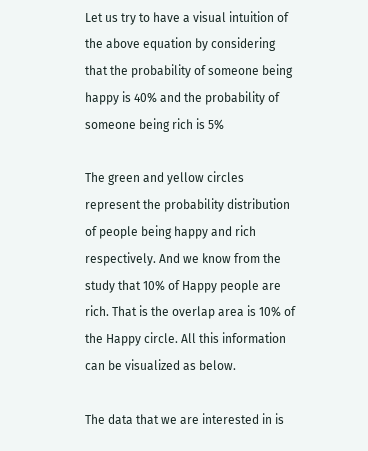Let us try to have a visual intuition of the above equation by considering that the probability of someone being happy is 40% and the probability of someone being rich is 5%

The green and yellow circles represent the probability distribution of people being happy and rich respectively. And we know from the study that 10% of Happy people are rich. That is the overlap area is 10% of the Happy circle. All this information can be visualized as below.

The data that we are interested in is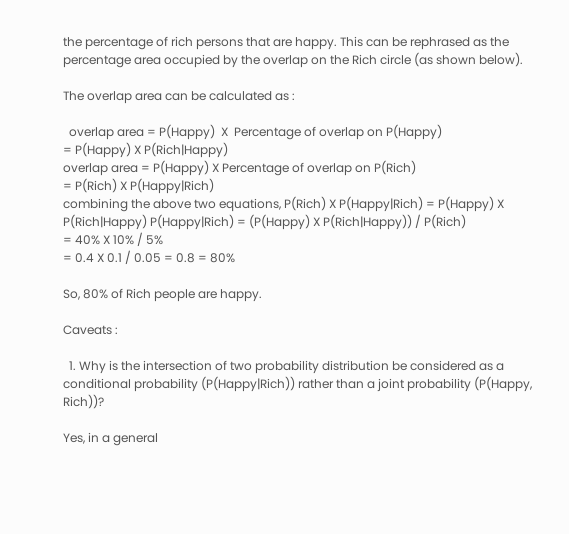the percentage of rich persons that are happy. This can be rephrased as the percentage area occupied by the overlap on the Rich circle (as shown below).

The overlap area can be calculated as :

  overlap area = P(Happy)  X  Percentage of overlap on P(Happy)
= P(Happy) X P(Rich|Happy)
overlap area = P(Happy) X Percentage of overlap on P(Rich)
= P(Rich) X P(Happy|Rich)
combining the above two equations, P(Rich) X P(Happy|Rich) = P(Happy) X P(Rich|Happy) P(Happy|Rich) = (P(Happy) X P(Rich|Happy)) / P(Rich)
= 40% X 10% / 5%
= 0.4 X 0.1 / 0.05 = 0.8 = 80%

So, 80% of Rich people are happy.

Caveats :

  1. Why is the intersection of two probability distribution be considered as a conditional probability (P(Happy|Rich)) rather than a joint probability (P(Happy, Rich))?

Yes, in a general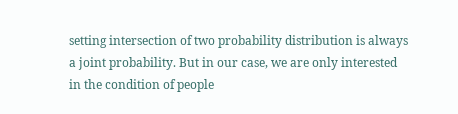setting intersection of two probability distribution is always a joint probability. But in our case, we are only interested in the condition of people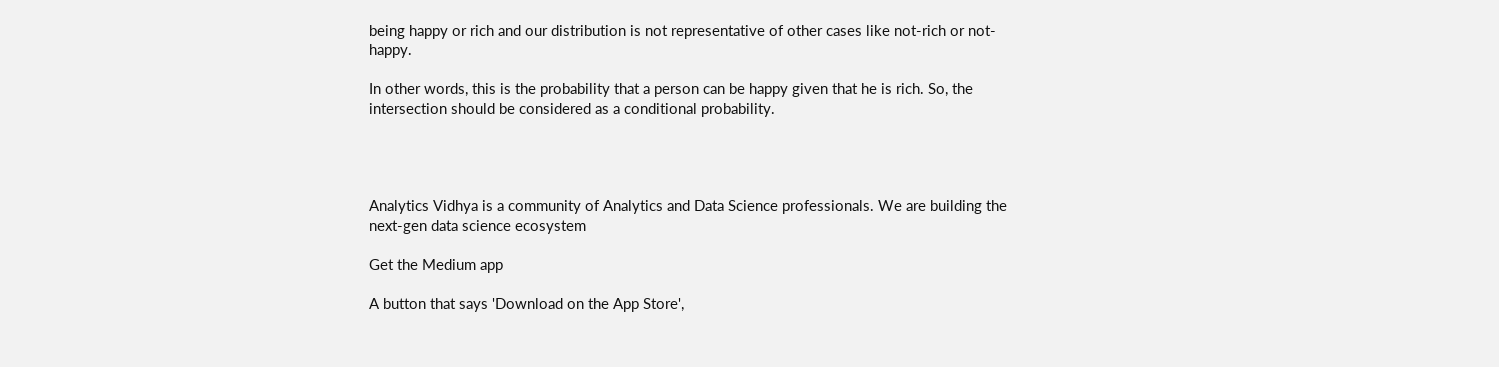being happy or rich and our distribution is not representative of other cases like not-rich or not-happy.

In other words, this is the probability that a person can be happy given that he is rich. So, the intersection should be considered as a conditional probability.




Analytics Vidhya is a community of Analytics and Data Science professionals. We are building the next-gen data science ecosystem

Get the Medium app

A button that says 'Download on the App Store',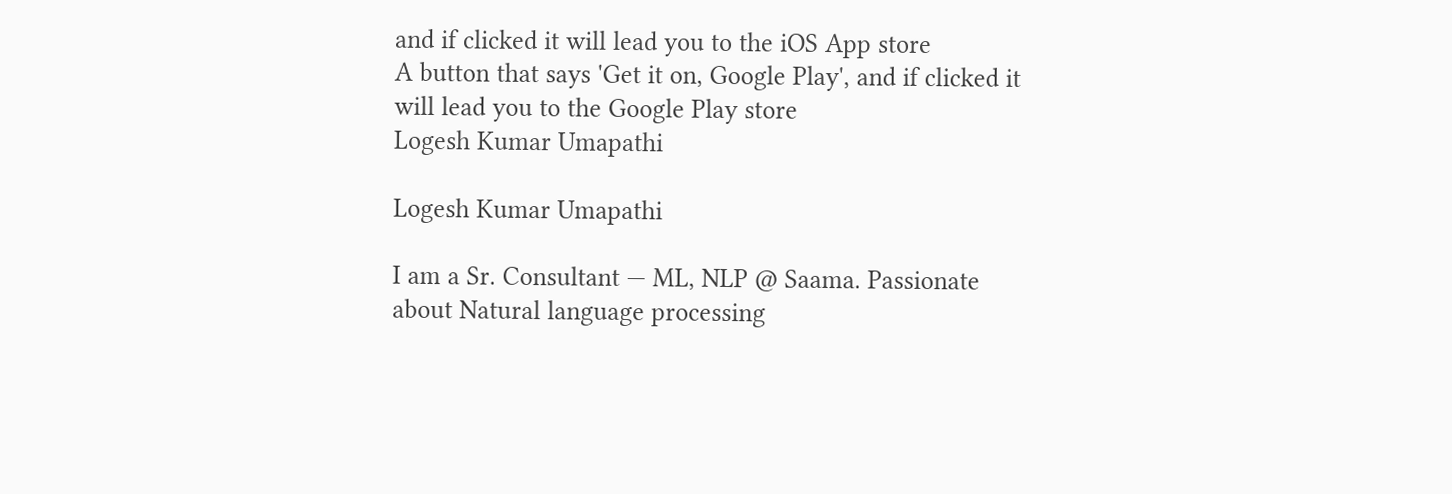and if clicked it will lead you to the iOS App store
A button that says 'Get it on, Google Play', and if clicked it will lead you to the Google Play store
Logesh Kumar Umapathi

Logesh Kumar Umapathi

I am a Sr. Consultant — ML, NLP @ Saama. Passionate about Natural language processing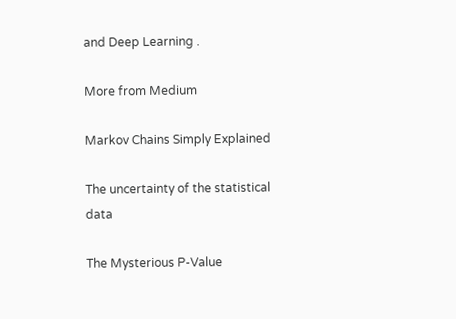and Deep Learning .

More from Medium

Markov Chains Simply Explained

The uncertainty of the statistical data

The Mysterious P-Value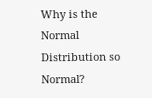Why is the Normal Distribution so Normal?